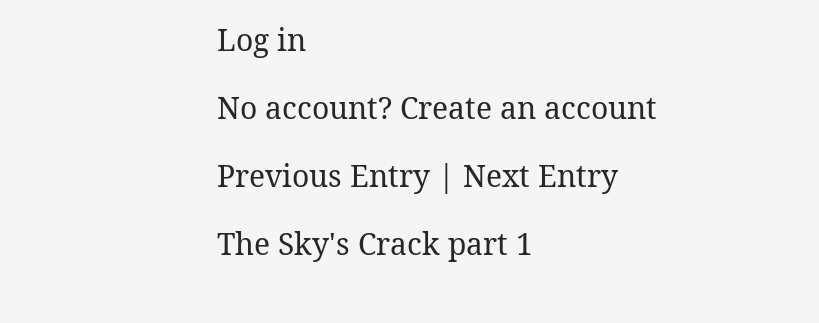Log in

No account? Create an account

Previous Entry | Next Entry

The Sky's Crack part 1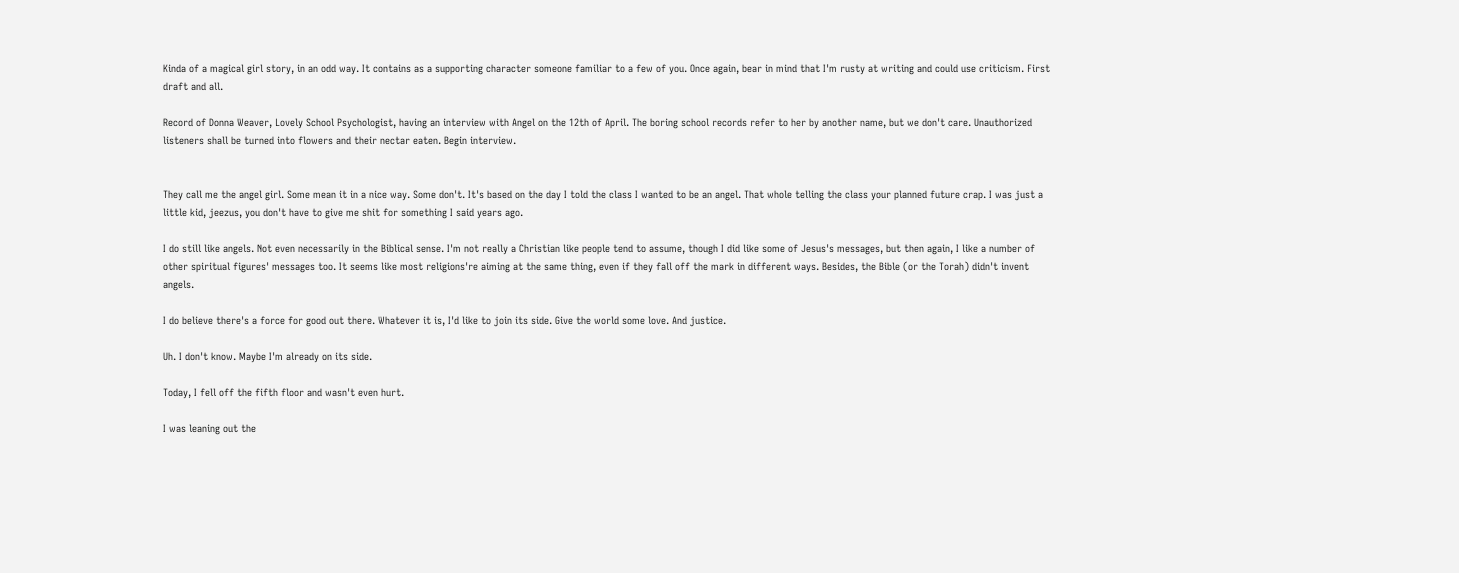Kinda of a magical girl story, in an odd way. It contains as a supporting character someone familiar to a few of you. Once again, bear in mind that I'm rusty at writing and could use criticism. First draft and all.

Record of Donna Weaver, Lovely School Psychologist, having an interview with Angel on the 12th of April. The boring school records refer to her by another name, but we don't care. Unauthorized listeners shall be turned into flowers and their nectar eaten. Begin interview.


They call me the angel girl. Some mean it in a nice way. Some don't. It's based on the day I told the class I wanted to be an angel. That whole telling the class your planned future crap. I was just a little kid, jeezus, you don't have to give me shit for something I said years ago.

I do still like angels. Not even necessarily in the Biblical sense. I'm not really a Christian like people tend to assume, though I did like some of Jesus's messages, but then again, I like a number of other spiritual figures' messages too. It seems like most religions're aiming at the same thing, even if they fall off the mark in different ways. Besides, the Bible (or the Torah) didn't invent angels.

I do believe there's a force for good out there. Whatever it is, I'd like to join its side. Give the world some love. And justice.

Uh. I don't know. Maybe I'm already on its side.

Today, I fell off the fifth floor and wasn't even hurt.

I was leaning out the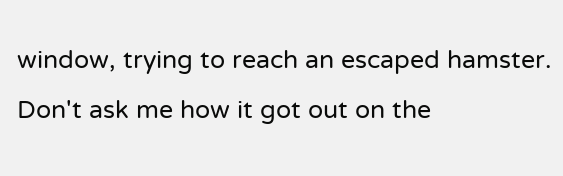window, trying to reach an escaped hamster. Don't ask me how it got out on the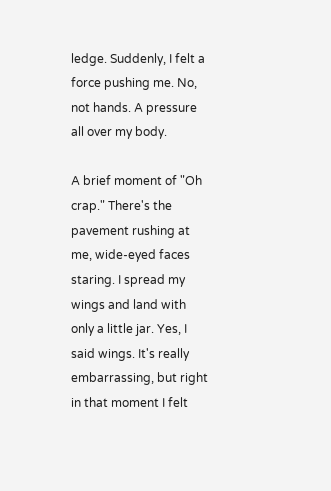ledge. Suddenly, I felt a force pushing me. No, not hands. A pressure all over my body.

A brief moment of "Oh crap." There's the pavement rushing at me, wide-eyed faces staring. I spread my wings and land with only a little jar. Yes, I said wings. It's really embarrassing, but right in that moment I felt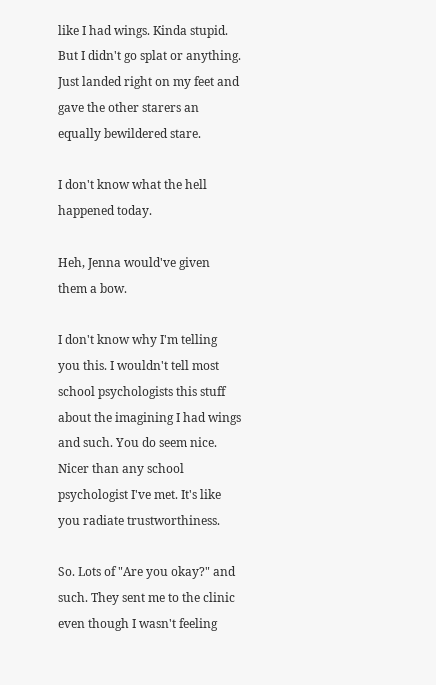like I had wings. Kinda stupid. But I didn't go splat or anything. Just landed right on my feet and gave the other starers an equally bewildered stare.

I don't know what the hell happened today.

Heh, Jenna would've given them a bow.

I don't know why I'm telling you this. I wouldn't tell most school psychologists this stuff about the imagining I had wings and such. You do seem nice. Nicer than any school psychologist I've met. It's like you radiate trustworthiness.

So. Lots of "Are you okay?" and such. They sent me to the clinic even though I wasn't feeling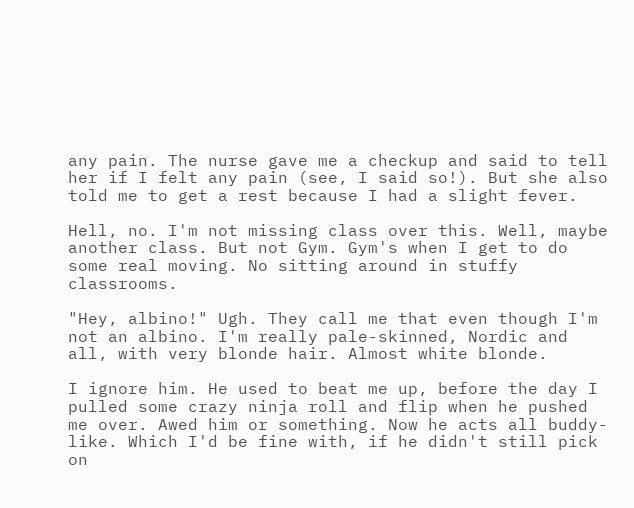any pain. The nurse gave me a checkup and said to tell her if I felt any pain (see, I said so!). But she also told me to get a rest because I had a slight fever.

Hell, no. I'm not missing class over this. Well, maybe another class. But not Gym. Gym's when I get to do some real moving. No sitting around in stuffy classrooms.

"Hey, albino!" Ugh. They call me that even though I'm not an albino. I'm really pale-skinned, Nordic and all, with very blonde hair. Almost white blonde.

I ignore him. He used to beat me up, before the day I pulled some crazy ninja roll and flip when he pushed me over. Awed him or something. Now he acts all buddy-like. Which I'd be fine with, if he didn't still pick on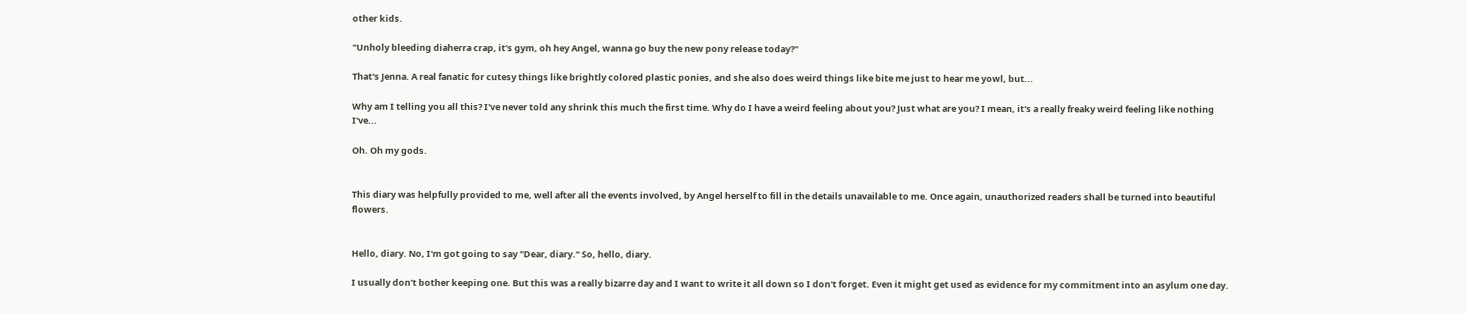other kids.

"Unholy bleeding diaherra crap, it's gym, oh hey Angel, wanna go buy the new pony release today?"

That's Jenna. A real fanatic for cutesy things like brightly colored plastic ponies, and she also does weird things like bite me just to hear me yowl, but...

Why am I telling you all this? I've never told any shrink this much the first time. Why do I have a weird feeling about you? Just what are you? I mean, it's a really freaky weird feeling like nothing I've...

Oh. Oh my gods.


This diary was helpfully provided to me, well after all the events involved, by Angel herself to fill in the details unavailable to me. Once again, unauthorized readers shall be turned into beautiful flowers.


Hello, diary. No, I'm got going to say "Dear, diary." So, hello, diary.

I usually don't bother keeping one. But this was a really bizarre day and I want to write it all down so I don't forget. Even it might get used as evidence for my commitment into an asylum one day.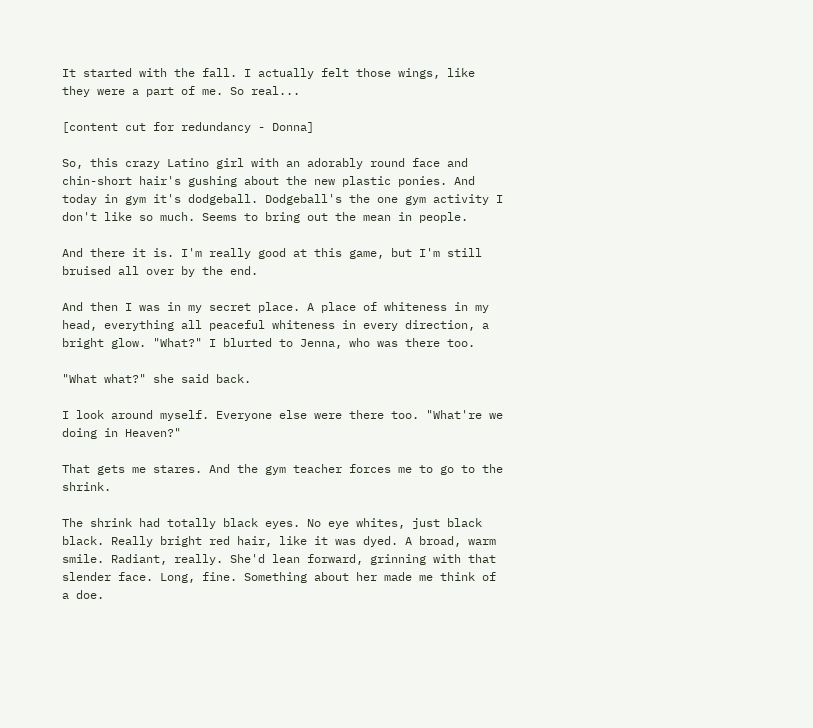It started with the fall. I actually felt those wings, like they were a part of me. So real...

[content cut for redundancy - Donna]

So, this crazy Latino girl with an adorably round face and chin-short hair's gushing about the new plastic ponies. And today in gym it's dodgeball. Dodgeball's the one gym activity I don't like so much. Seems to bring out the mean in people.

And there it is. I'm really good at this game, but I'm still bruised all over by the end.

And then I was in my secret place. A place of whiteness in my head, everything all peaceful whiteness in every direction, a bright glow. "What?" I blurted to Jenna, who was there too.

"What what?" she said back.

I look around myself. Everyone else were there too. "What're we doing in Heaven?"

That gets me stares. And the gym teacher forces me to go to the shrink.

The shrink had totally black eyes. No eye whites, just black black. Really bright red hair, like it was dyed. A broad, warm smile. Radiant, really. She'd lean forward, grinning with that slender face. Long, fine. Something about her made me think of a doe.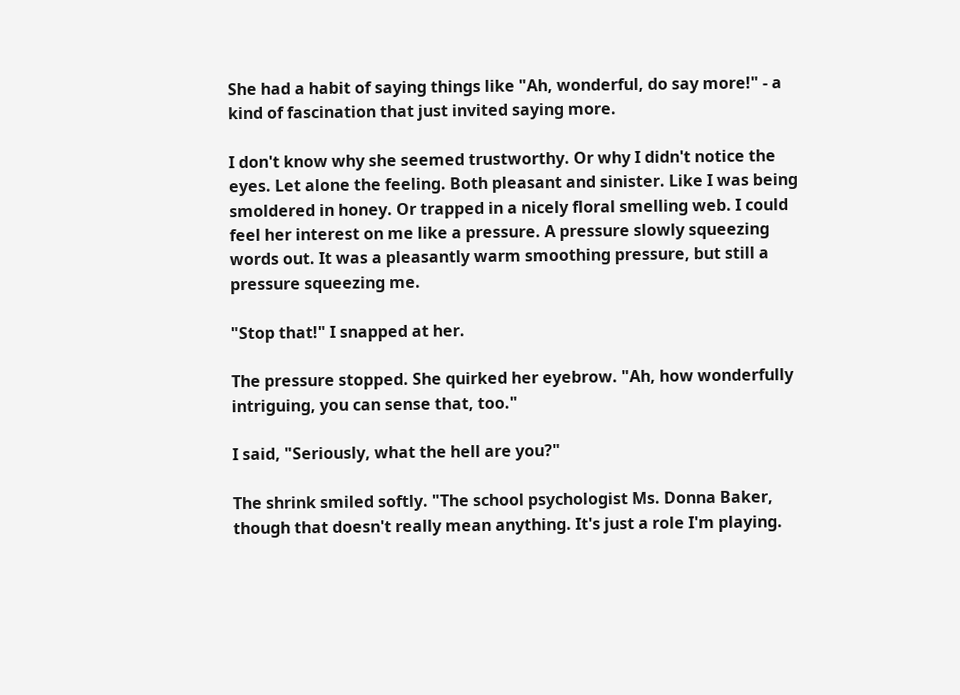She had a habit of saying things like "Ah, wonderful, do say more!" - a kind of fascination that just invited saying more.

I don't know why she seemed trustworthy. Or why I didn't notice the eyes. Let alone the feeling. Both pleasant and sinister. Like I was being smoldered in honey. Or trapped in a nicely floral smelling web. I could feel her interest on me like a pressure. A pressure slowly squeezing words out. It was a pleasantly warm smoothing pressure, but still a pressure squeezing me.

"Stop that!" I snapped at her.

The pressure stopped. She quirked her eyebrow. "Ah, how wonderfully intriguing, you can sense that, too."

I said, "Seriously, what the hell are you?"

The shrink smiled softly. "The school psychologist Ms. Donna Baker, though that doesn't really mean anything. It's just a role I'm playing.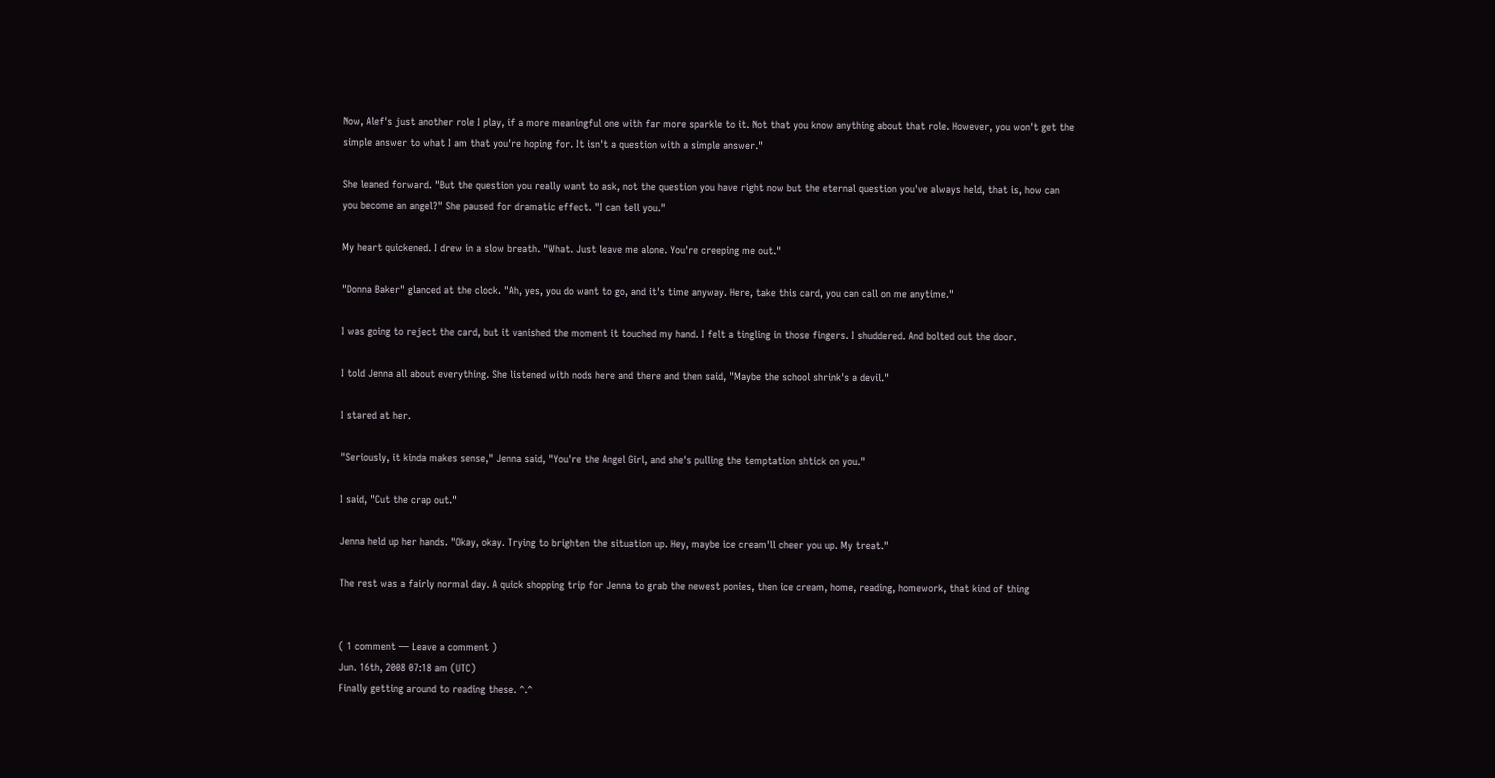Now, Alef's just another role I play, if a more meaningful one with far more sparkle to it. Not that you know anything about that role. However, you won't get the simple answer to what I am that you're hoping for. It isn't a question with a simple answer."

She leaned forward. "But the question you really want to ask, not the question you have right now but the eternal question you've always held, that is, how can you become an angel?" She paused for dramatic effect. "I can tell you."

My heart quickened. I drew in a slow breath. "What. Just leave me alone. You're creeping me out."

"Donna Baker" glanced at the clock. "Ah, yes, you do want to go, and it's time anyway. Here, take this card, you can call on me anytime."

I was going to reject the card, but it vanished the moment it touched my hand. I felt a tingling in those fingers. I shuddered. And bolted out the door.

I told Jenna all about everything. She listened with nods here and there and then said, "Maybe the school shrink's a devil."

I stared at her.

"Seriously, it kinda makes sense," Jenna said, "You're the Angel Girl, and she's pulling the temptation shtick on you."

I said, "Cut the crap out."

Jenna held up her hands. "Okay, okay. Trying to brighten the situation up. Hey, maybe ice cream'll cheer you up. My treat."

The rest was a fairly normal day. A quick shopping trip for Jenna to grab the newest ponies, then ice cream, home, reading, homework, that kind of thing


( 1 comment — Leave a comment )
Jun. 16th, 2008 07:18 am (UTC)
Finally getting around to reading these. ^.^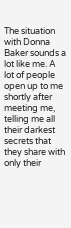The situation with Donna Baker sounds a lot like me. A lot of people open up to me shortly after meeting me, telling me all their darkest secrets that they share with only their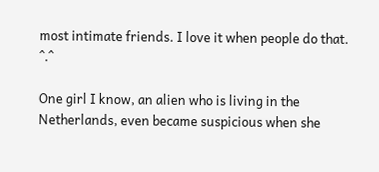most intimate friends. I love it when people do that. ^.^

One girl I know, an alien who is living in the Netherlands, even became suspicious when she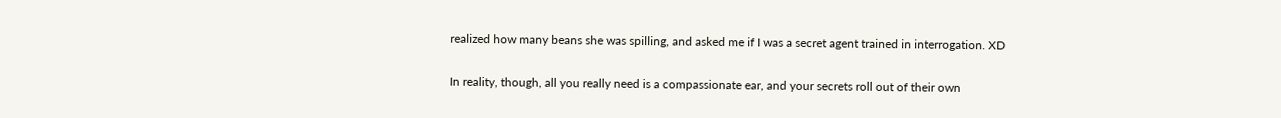realized how many beans she was spilling, and asked me if I was a secret agent trained in interrogation. XD

In reality, though, all you really need is a compassionate ear, and your secrets roll out of their own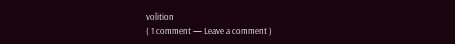volition
( 1 comment — Leave a comment )